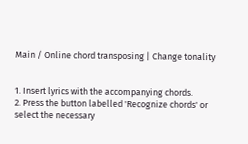Main / Online chord transposing | Change tonality


1. Insert lyrics with the accompanying chords.
2. Press the button labelled 'Recognize chords' or select the necessary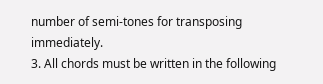number of semi-tones for transposing immediately.
3. All chords must be written in the following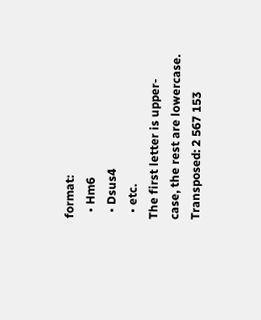format:
  • Hm6
  • Dsus4
  • etc.
The first letter is upper-case, the rest are lowercase.
Transposed: 2 567 153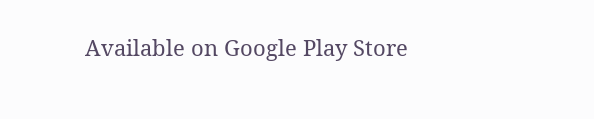Available on Google Play Store